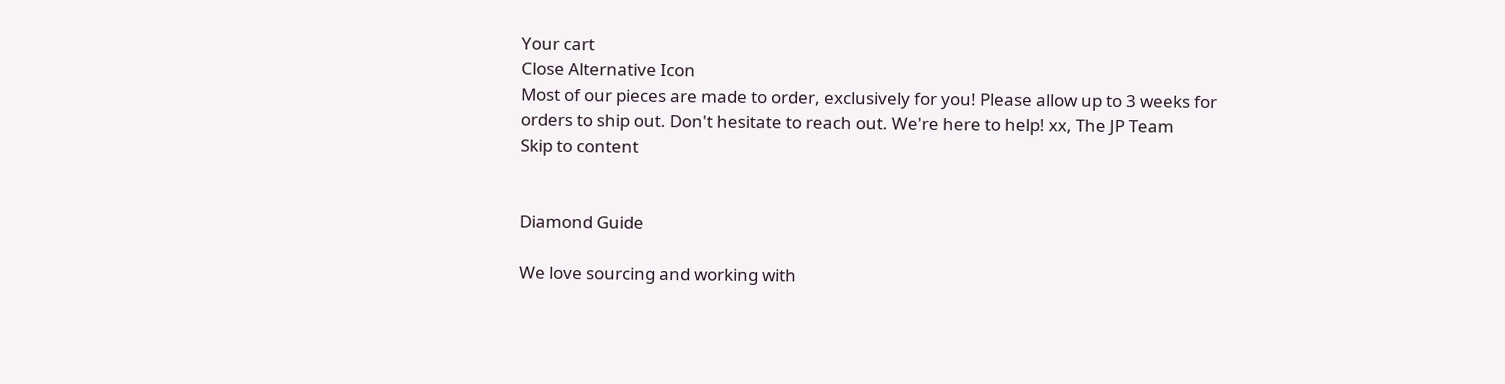Your cart
Close Alternative Icon
Most of our pieces are made to order, exclusively for you! Please allow up to 3 weeks for orders to ship out. Don't hesitate to reach out. We're here to help! xx, The JP Team
Skip to content


Diamond Guide

We love sourcing and working with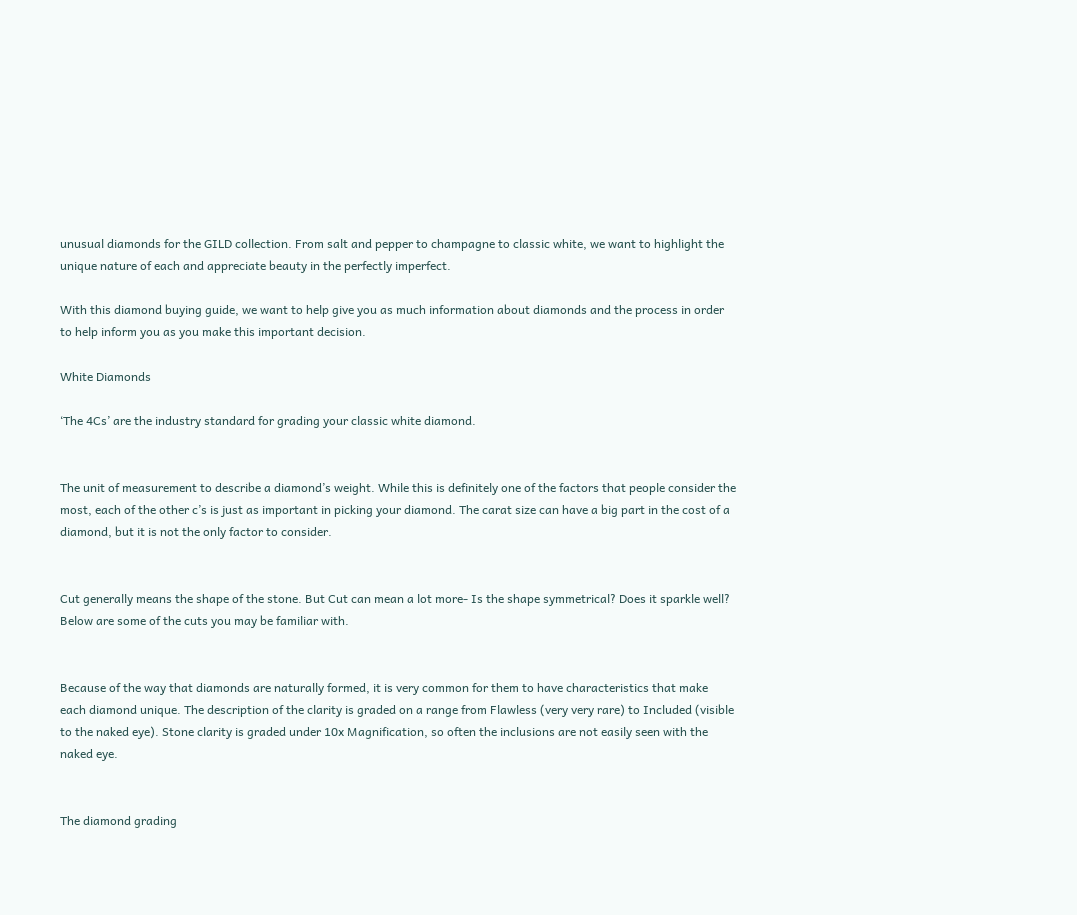unusual diamonds for the GILD collection. From salt and pepper to champagne to classic white, we want to highlight the unique nature of each and appreciate beauty in the perfectly imperfect.

With this diamond buying guide, we want to help give you as much information about diamonds and the process in order to help inform you as you make this important decision.

White Diamonds

‘The 4Cs’ are the industry standard for grading your classic white diamond.


The unit of measurement to describe a diamond’s weight. While this is definitely one of the factors that people consider the most, each of the other c’s is just as important in picking your diamond. The carat size can have a big part in the cost of a diamond, but it is not the only factor to consider.


Cut generally means the shape of the stone. But Cut can mean a lot more- Is the shape symmetrical? Does it sparkle well? Below are some of the cuts you may be familiar with.


Because of the way that diamonds are naturally formed, it is very common for them to have characteristics that make each diamond unique. The description of the clarity is graded on a range from Flawless (very very rare) to Included (visible to the naked eye). Stone clarity is graded under 10x Magnification, so often the inclusions are not easily seen with the naked eye.


The diamond grading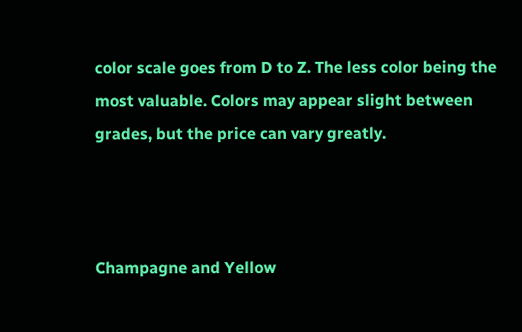color scale goes from D to Z. The less color being the most valuable. Colors may appear slight between grades, but the price can vary greatly.



Champagne and Yellow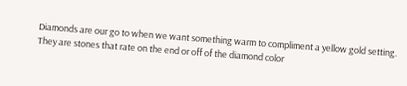Diamonds are our go to when we want something warm to compliment a yellow gold setting. They are stones that rate on the end or off of the diamond color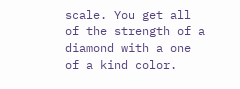scale. You get all of the strength of a diamond with a one of a kind color.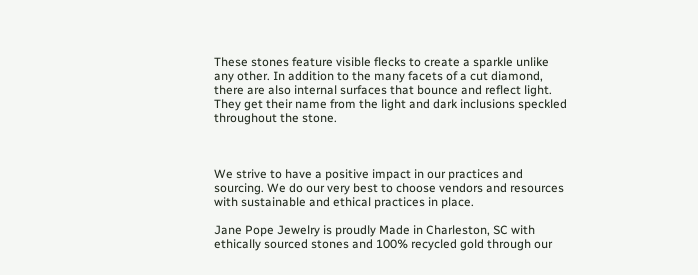These stones feature visible flecks to create a sparkle unlike any other. In addition to the many facets of a cut diamond, there are also internal surfaces that bounce and reflect light. They get their name from the light and dark inclusions speckled throughout the stone.



We strive to have a positive impact in our practices and sourcing. We do our very best to choose vendors and resources with sustainable and ethical practices in place.

Jane Pope Jewelry is proudly Made in Charleston, SC with ethically sourced stones and 100% recycled gold through our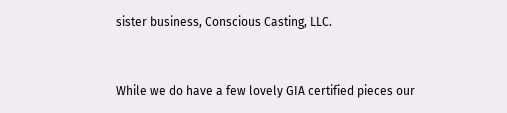sister business, Conscious Casting, LLC.


While we do have a few lovely GIA certified pieces our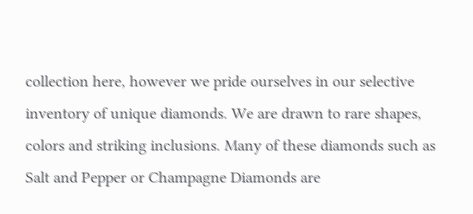collection here, however we pride ourselves in our selective inventory of unique diamonds. We are drawn to rare shapes, colors and striking inclusions. Many of these diamonds such as Salt and Pepper or Champagne Diamonds are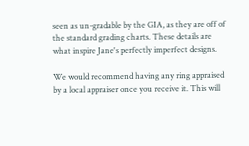seen as un-gradable by the GIA, as they are off of the standard grading charts. These details are what inspire Jane's perfectly imperfect designs.

We would recommend having any ring appraised by a local appraiser once you receive it. This will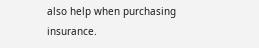also help when purchasing insurance.